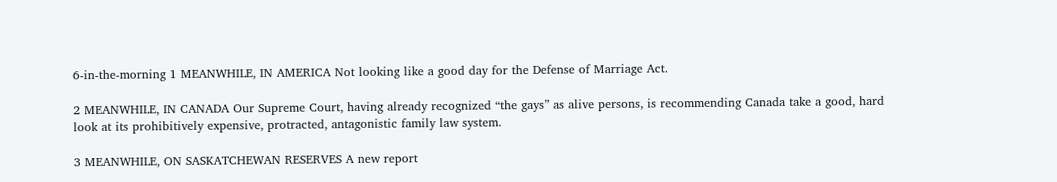6-in-the-morning 1 MEANWHILE, IN AMERICA Not looking like a good day for the Defense of Marriage Act.

2 MEANWHILE, IN CANADA Our Supreme Court, having already recognized “the gays” as alive persons, is recommending Canada take a good, hard look at its prohibitively expensive, protracted, antagonistic family law system.

3 MEANWHILE, ON SASKATCHEWAN RESERVES A new report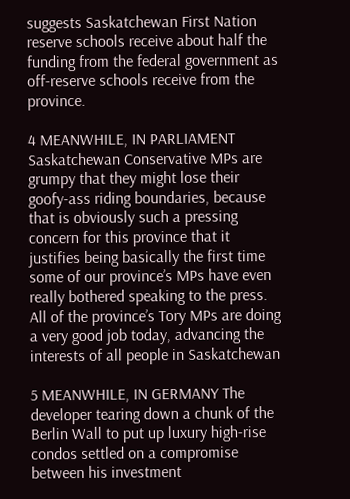suggests Saskatchewan First Nation reserve schools receive about half the funding from the federal government as off-reserve schools receive from the province.

4 MEANWHILE, IN PARLIAMENT Saskatchewan Conservative MPs are grumpy that they might lose their goofy-ass riding boundaries, because that is obviously such a pressing concern for this province that it justifies being basically the first time some of our province’s MPs have even really bothered speaking to the press. All of the province’s Tory MPs are doing a very good job today, advancing the interests of all people in Saskatchewan

5 MEANWHILE, IN GERMANY The developer tearing down a chunk of the Berlin Wall to put up luxury high-rise condos settled on a compromise between his investment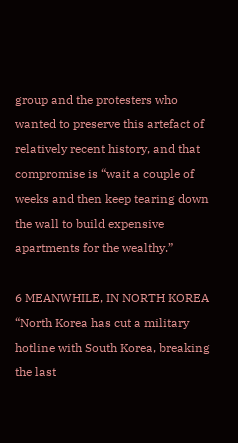group and the protesters who wanted to preserve this artefact of relatively recent history, and that compromise is “wait a couple of weeks and then keep tearing down the wall to build expensive apartments for the wealthy.”

6 MEANWHILE, IN NORTH KOREA “North Korea has cut a military hotline with South Korea, breaking the last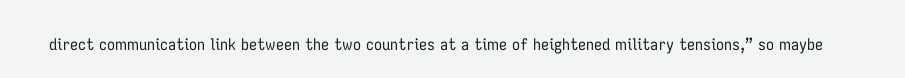direct communication link between the two countries at a time of heightened military tensions,” so maybe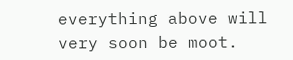everything above will very soon be moot.